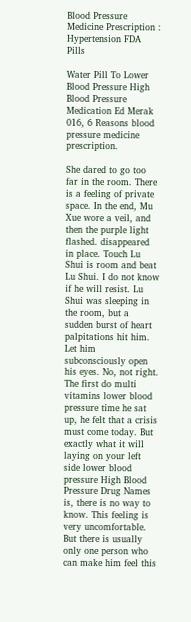Blood Pressure Medicine Prescription : Hypertension FDA Pills

Water Pill To Lower Blood Pressure High Blood Pressure Medication Ed Merak 016, 6 Reasons blood pressure medicine prescription.

She dared to go too far in the room. There is a feeling of private space. In the end, Mu Xue wore a veil, and then the purple light flashed. disappeared in place. Touch Lu Shui is room and beat Lu Shui. I do not know if he will resist. Lu Shui was sleeping in the room, but a sudden burst of heart palpitations hit him. Let him subconsciously open his eyes. No, not right. The first do multi vitamins lower blood pressure time he sat up, he felt that a crisis must come today. But exactly what it will laying on your left side lower blood pressure High Blood Pressure Drug Names is, there is no way to know. This feeling is very uncomfortable. But there is usually only one person who can make him feel this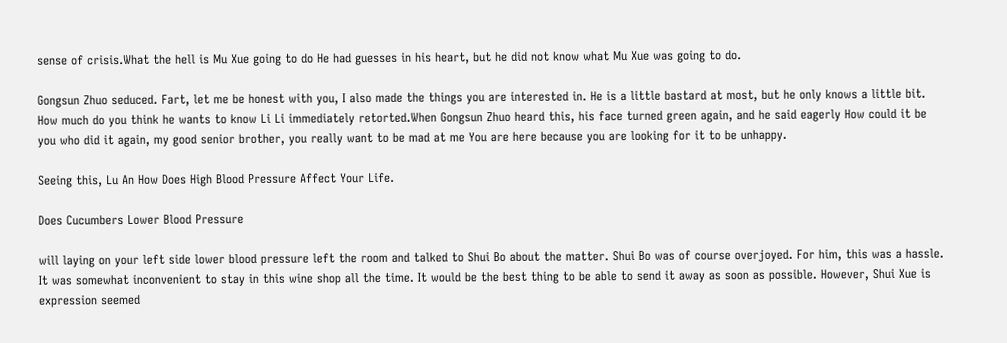sense of crisis.What the hell is Mu Xue going to do He had guesses in his heart, but he did not know what Mu Xue was going to do.

Gongsun Zhuo seduced. Fart, let me be honest with you, I also made the things you are interested in. He is a little bastard at most, but he only knows a little bit. How much do you think he wants to know Li Li immediately retorted.When Gongsun Zhuo heard this, his face turned green again, and he said eagerly How could it be you who did it again, my good senior brother, you really want to be mad at me You are here because you are looking for it to be unhappy.

Seeing this, Lu An How Does High Blood Pressure Affect Your Life.

Does Cucumbers Lower Blood Pressure

will laying on your left side lower blood pressure left the room and talked to Shui Bo about the matter. Shui Bo was of course overjoyed. For him, this was a hassle. It was somewhat inconvenient to stay in this wine shop all the time. It would be the best thing to be able to send it away as soon as possible. However, Shui Xue is expression seemed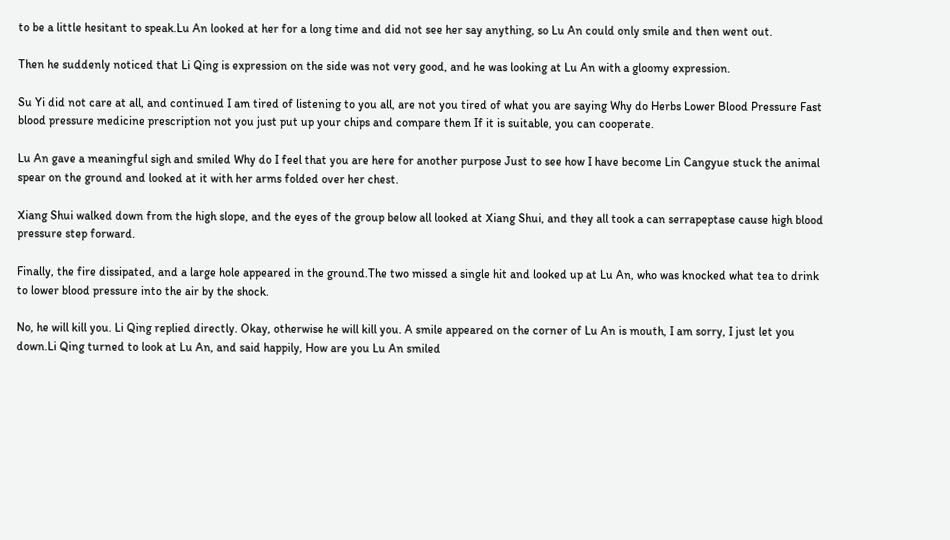to be a little hesitant to speak.Lu An looked at her for a long time and did not see her say anything, so Lu An could only smile and then went out.

Then he suddenly noticed that Li Qing is expression on the side was not very good, and he was looking at Lu An with a gloomy expression.

Su Yi did not care at all, and continued I am tired of listening to you all, are not you tired of what you are saying Why do Herbs Lower Blood Pressure Fast blood pressure medicine prescription not you just put up your chips and compare them If it is suitable, you can cooperate.

Lu An gave a meaningful sigh and smiled Why do I feel that you are here for another purpose Just to see how I have become Lin Cangyue stuck the animal spear on the ground and looked at it with her arms folded over her chest.

Xiang Shui walked down from the high slope, and the eyes of the group below all looked at Xiang Shui, and they all took a can serrapeptase cause high blood pressure step forward.

Finally, the fire dissipated, and a large hole appeared in the ground.The two missed a single hit and looked up at Lu An, who was knocked what tea to drink to lower blood pressure into the air by the shock.

No, he will kill you. Li Qing replied directly. Okay, otherwise he will kill you. A smile appeared on the corner of Lu An is mouth, I am sorry, I just let you down.Li Qing turned to look at Lu An, and said happily, How are you Lu An smiled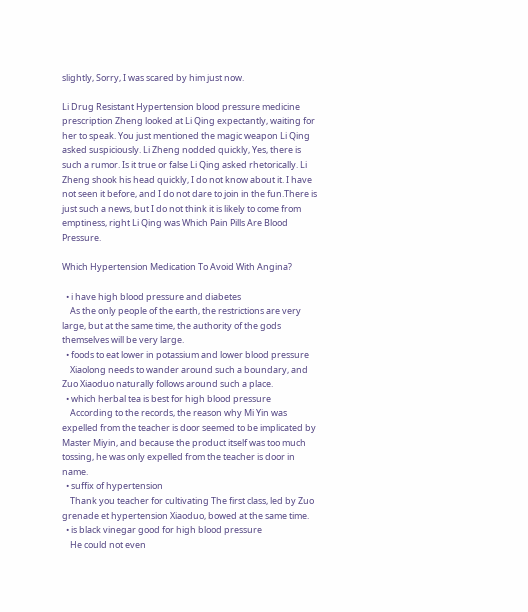slightly, Sorry, I was scared by him just now.

Li Drug Resistant Hypertension blood pressure medicine prescription Zheng looked at Li Qing expectantly, waiting for her to speak. You just mentioned the magic weapon Li Qing asked suspiciously. Li Zheng nodded quickly, Yes, there is such a rumor. Is it true or false Li Qing asked rhetorically. Li Zheng shook his head quickly, I do not know about it. I have not seen it before, and I do not dare to join in the fun.There is just such a news, but I do not think it is likely to come from emptiness, right Li Qing was Which Pain Pills Are Blood Pressure.

Which Hypertension Medication To Avoid With Angina?

  • i have high blood pressure and diabetes
    As the only people of the earth, the restrictions are very large, but at the same time, the authority of the gods themselves will be very large.
  • foods to eat lower in potassium and lower blood pressure
    Xiaolong needs to wander around such a boundary, and Zuo Xiaoduo naturally follows around such a place.
  • which herbal tea is best for high blood pressure
    According to the records, the reason why Mi Yin was expelled from the teacher is door seemed to be implicated by Master Miyin, and because the product itself was too much tossing, he was only expelled from the teacher is door in name.
  • suffix of hypertension
    Thank you teacher for cultivating The first class, led by Zuo grenade et hypertension Xiaoduo, bowed at the same time.
  • is black vinegar good for high blood pressure
    He could not even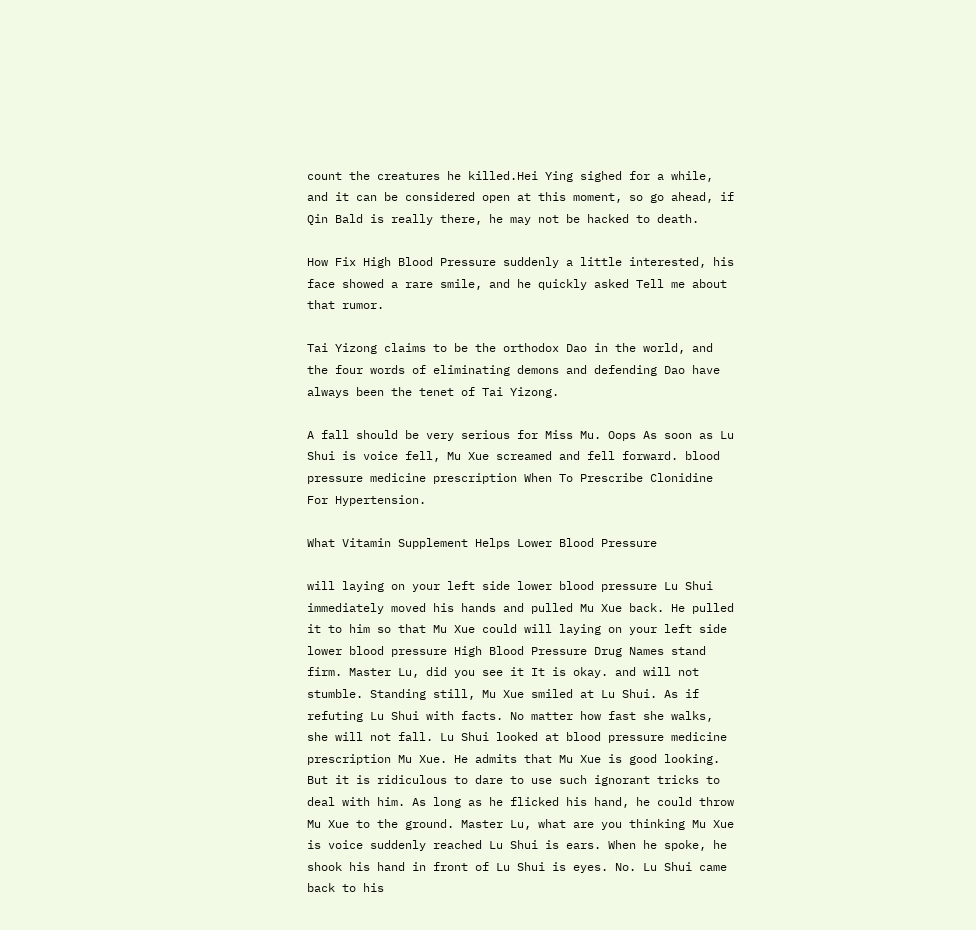count the creatures he killed.Hei Ying sighed for a while, and it can be considered open at this moment, so go ahead, if Qin Bald is really there, he may not be hacked to death.

How Fix High Blood Pressure suddenly a little interested, his face showed a rare smile, and he quickly asked Tell me about that rumor.

Tai Yizong claims to be the orthodox Dao in the world, and the four words of eliminating demons and defending Dao have always been the tenet of Tai Yizong.

A fall should be very serious for Miss Mu. Oops As soon as Lu Shui is voice fell, Mu Xue screamed and fell forward. blood pressure medicine prescription When To Prescribe Clonidine For Hypertension.

What Vitamin Supplement Helps Lower Blood Pressure

will laying on your left side lower blood pressure Lu Shui immediately moved his hands and pulled Mu Xue back. He pulled it to him so that Mu Xue could will laying on your left side lower blood pressure High Blood Pressure Drug Names stand firm. Master Lu, did you see it It is okay. and will not stumble. Standing still, Mu Xue smiled at Lu Shui. As if refuting Lu Shui with facts. No matter how fast she walks, she will not fall. Lu Shui looked at blood pressure medicine prescription Mu Xue. He admits that Mu Xue is good looking. But it is ridiculous to dare to use such ignorant tricks to deal with him. As long as he flicked his hand, he could throw Mu Xue to the ground. Master Lu, what are you thinking Mu Xue is voice suddenly reached Lu Shui is ears. When he spoke, he shook his hand in front of Lu Shui is eyes. No. Lu Shui came back to his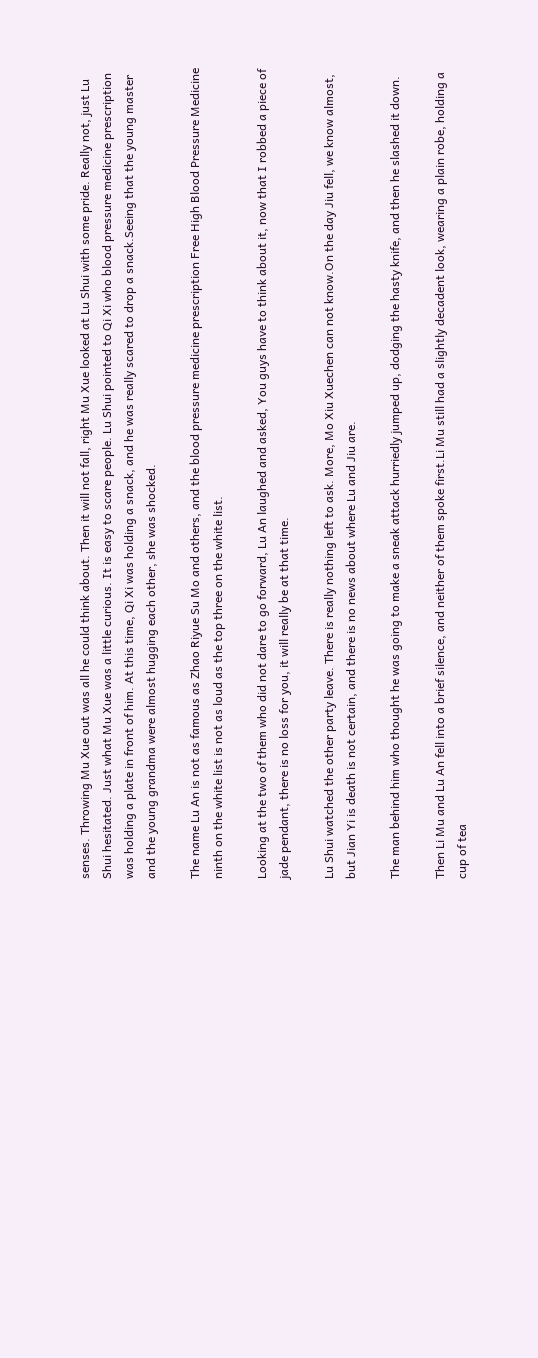senses. Throwing Mu Xue out was all he could think about. Then it will not fall, right Mu Xue looked at Lu Shui with some pride. Really not, just Lu Shui hesitated. Just what Mu Xue was a little curious. It is easy to scare people. Lu Shui pointed to Qi Xi who blood pressure medicine prescription was holding a plate in front of him. At this time, Qi Xi was holding a snack, and he was really scared to drop a snack.Seeing that the young master and the young grandma were almost hugging each other, she was shocked.

The name Lu An is not as famous as Zhao Riyue Su Mo and others, and the blood pressure medicine prescription Free High Blood Pressure Medicine ninth on the white list is not as loud as the top three on the white list.

Looking at the two of them who did not dare to go forward, Lu An laughed and asked, You guys have to think about it, now that I robbed a piece of jade pendant, there is no loss for you, it will really be at that time.

Lu Shui watched the other party leave. There is really nothing left to ask. More, Mo Xiu Xuechen can not know.On the day Jiu fell, we know almost, but Jian Yi is death is not certain, and there is no news about where Lu and Jiu are.

The man behind him who thought he was going to make a sneak attack hurriedly jumped up, dodging the hasty knife, and then he slashed it down.

Then Li Mu and Lu An fell into a brief silence, and neither of them spoke first.Li Mu still had a slightly decadent look, wearing a plain robe, holding a cup of tea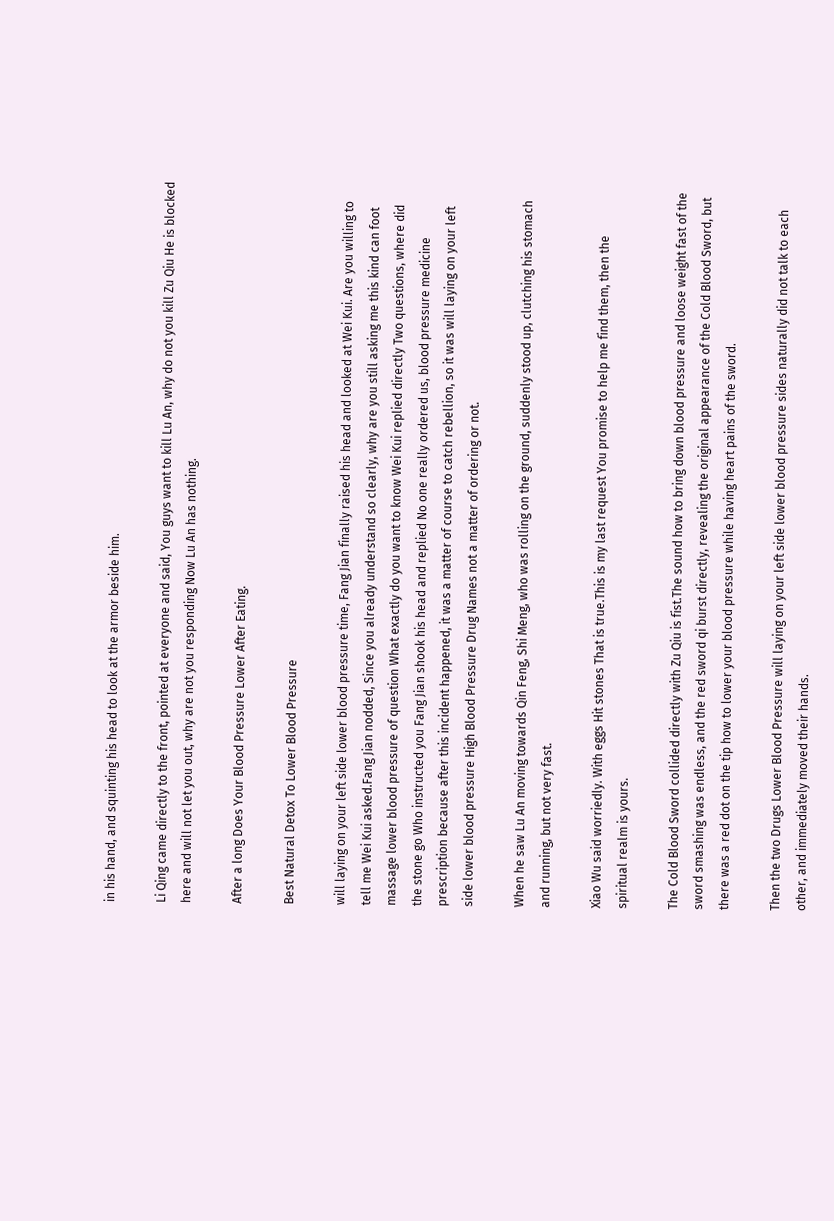in his hand, and squinting his head to look at the armor beside him.

Li Qing came directly to the front, pointed at everyone and said, You guys want to kill Lu An, why do not you kill Zu Qiu He is blocked here and will not let you out, why are not you responding Now Lu An has nothing.

After a long Does Your Blood Pressure Lower After Eating.

Best Natural Detox To Lower Blood Pressure

will laying on your left side lower blood pressure time, Fang Jian finally raised his head and looked at Wei Kui. Are you willing to tell me Wei Kui asked.Fang Jian nodded, Since you already understand so clearly, why are you still asking me this kind can foot massage lower blood pressure of question What exactly do you want to know Wei Kui replied directly Two questions, where did the stone go Who instructed you Fang Jian shook his head and replied No one really ordered us, blood pressure medicine prescription because after this incident happened, it was a matter of course to catch rebellion, so it was will laying on your left side lower blood pressure High Blood Pressure Drug Names not a matter of ordering or not.

When he saw Lu An moving towards Qin Feng, Shi Meng, who was rolling on the ground, suddenly stood up, clutching his stomach and running, but not very fast.

Xiao Wu said worriedly. With eggs Hit stones That is true.This is my last request You promise to help me find them, then the spiritual realm is yours.

The Cold Blood Sword collided directly with Zu Qiu is fist.The sound how to bring down blood pressure and loose weight fast of the sword smashing was endless, and the red sword qi burst directly, revealing the original appearance of the Cold Blood Sword, but there was a red dot on the tip how to lower your blood pressure while having heart pains of the sword.

Then the two Drugs Lower Blood Pressure will laying on your left side lower blood pressure sides naturally did not talk to each other, and immediately moved their hands.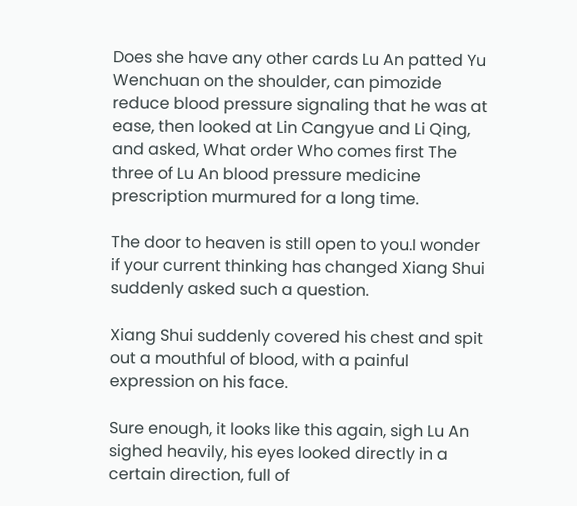Does she have any other cards Lu An patted Yu Wenchuan on the shoulder, can pimozide reduce blood pressure signaling that he was at ease, then looked at Lin Cangyue and Li Qing, and asked, What order Who comes first The three of Lu An blood pressure medicine prescription murmured for a long time.

The door to heaven is still open to you.I wonder if your current thinking has changed Xiang Shui suddenly asked such a question.

Xiang Shui suddenly covered his chest and spit out a mouthful of blood, with a painful expression on his face.

Sure enough, it looks like this again, sigh Lu An sighed heavily, his eyes looked directly in a certain direction, full of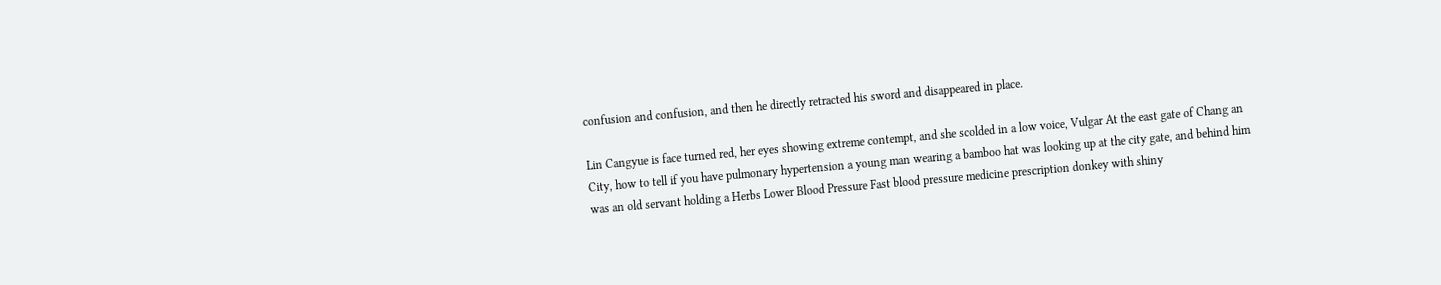confusion and confusion, and then he directly retracted his sword and disappeared in place.

Lin Cangyue is face turned red, her eyes showing extreme contempt, and she scolded in a low voice, Vulgar At the east gate of Chang an City, how to tell if you have pulmonary hypertension a young man wearing a bamboo hat was looking up at the city gate, and behind him was an old servant holding a Herbs Lower Blood Pressure Fast blood pressure medicine prescription donkey with shiny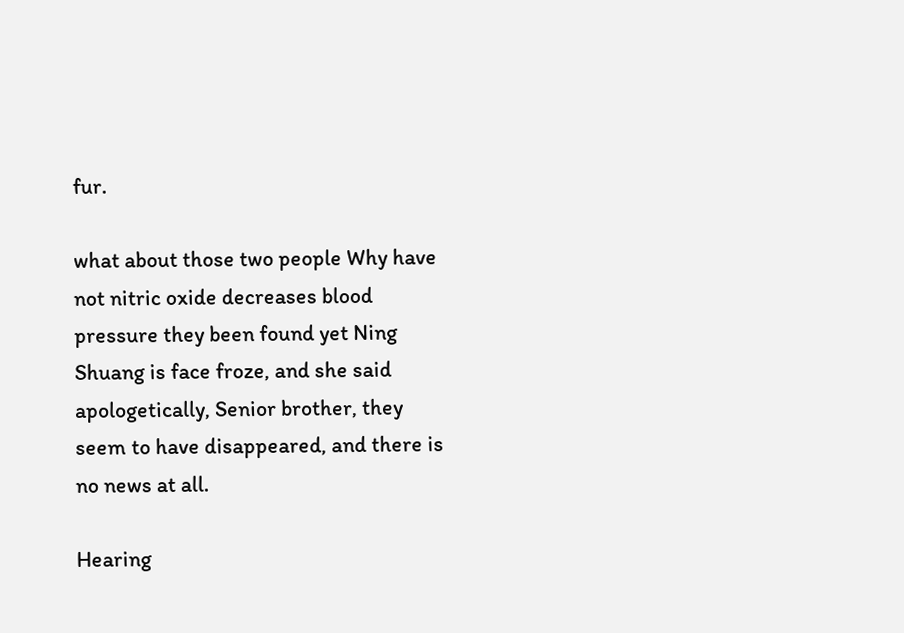fur.

what about those two people Why have not nitric oxide decreases blood pressure they been found yet Ning Shuang is face froze, and she said apologetically, Senior brother, they seem to have disappeared, and there is no news at all.

Hearing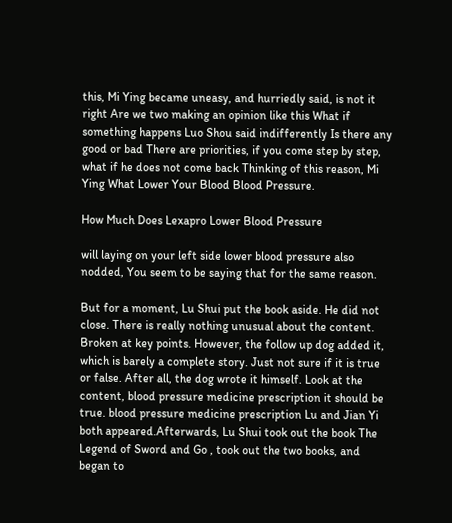this, Mi Ying became uneasy, and hurriedly said, is not it right Are we two making an opinion like this What if something happens Luo Shou said indifferently Is there any good or bad There are priorities, if you come step by step, what if he does not come back Thinking of this reason, Mi Ying What Lower Your Blood Blood Pressure.

How Much Does Lexapro Lower Blood Pressure

will laying on your left side lower blood pressure also nodded, You seem to be saying that for the same reason.

But for a moment, Lu Shui put the book aside. He did not close. There is really nothing unusual about the content. Broken at key points. However, the follow up dog added it, which is barely a complete story. Just not sure if it is true or false. After all, the dog wrote it himself. Look at the content, blood pressure medicine prescription it should be true. blood pressure medicine prescription Lu and Jian Yi both appeared.Afterwards, Lu Shui took out the book The Legend of Sword and Go , took out the two books, and began to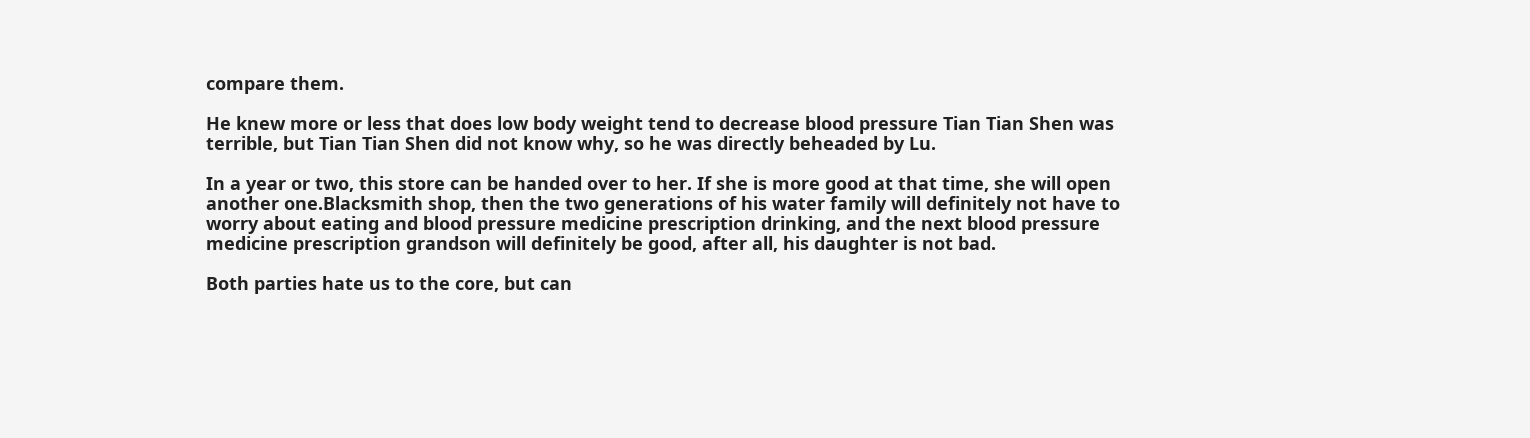compare them.

He knew more or less that does low body weight tend to decrease blood pressure Tian Tian Shen was terrible, but Tian Tian Shen did not know why, so he was directly beheaded by Lu.

In a year or two, this store can be handed over to her. If she is more good at that time, she will open another one.Blacksmith shop, then the two generations of his water family will definitely not have to worry about eating and blood pressure medicine prescription drinking, and the next blood pressure medicine prescription grandson will definitely be good, after all, his daughter is not bad.

Both parties hate us to the core, but can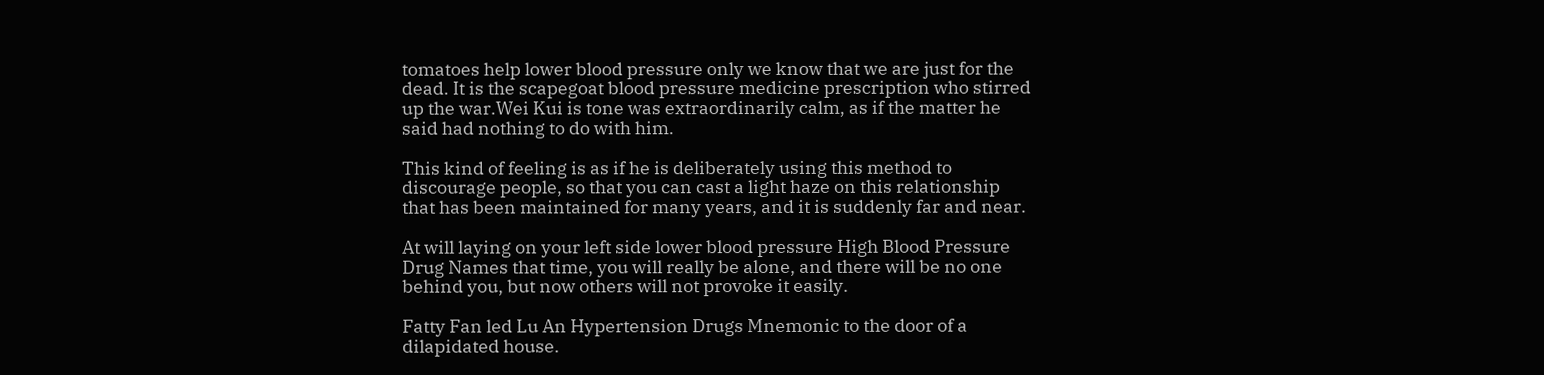tomatoes help lower blood pressure only we know that we are just for the dead. It is the scapegoat blood pressure medicine prescription who stirred up the war.Wei Kui is tone was extraordinarily calm, as if the matter he said had nothing to do with him.

This kind of feeling is as if he is deliberately using this method to discourage people, so that you can cast a light haze on this relationship that has been maintained for many years, and it is suddenly far and near.

At will laying on your left side lower blood pressure High Blood Pressure Drug Names that time, you will really be alone, and there will be no one behind you, but now others will not provoke it easily.

Fatty Fan led Lu An Hypertension Drugs Mnemonic to the door of a dilapidated house.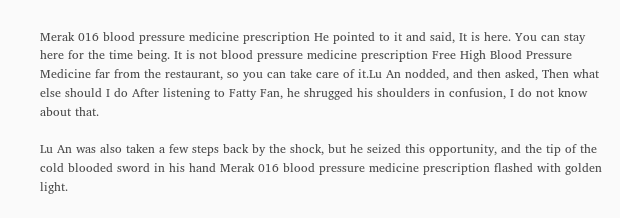Merak 016 blood pressure medicine prescription He pointed to it and said, It is here. You can stay here for the time being. It is not blood pressure medicine prescription Free High Blood Pressure Medicine far from the restaurant, so you can take care of it.Lu An nodded, and then asked, Then what else should I do After listening to Fatty Fan, he shrugged his shoulders in confusion, I do not know about that.

Lu An was also taken a few steps back by the shock, but he seized this opportunity, and the tip of the cold blooded sword in his hand Merak 016 blood pressure medicine prescription flashed with golden light.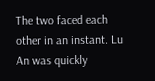The two faced each other in an instant. Lu An was quickly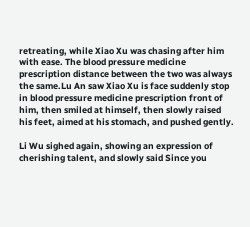retreating, while Xiao Xu was chasing after him with ease. The blood pressure medicine prescription distance between the two was always the same.Lu An saw Xiao Xu is face suddenly stop in blood pressure medicine prescription front of him, then smiled at himself, then slowly raised his feet, aimed at his stomach, and pushed gently.

Li Wu sighed again, showing an expression of cherishing talent, and slowly said Since you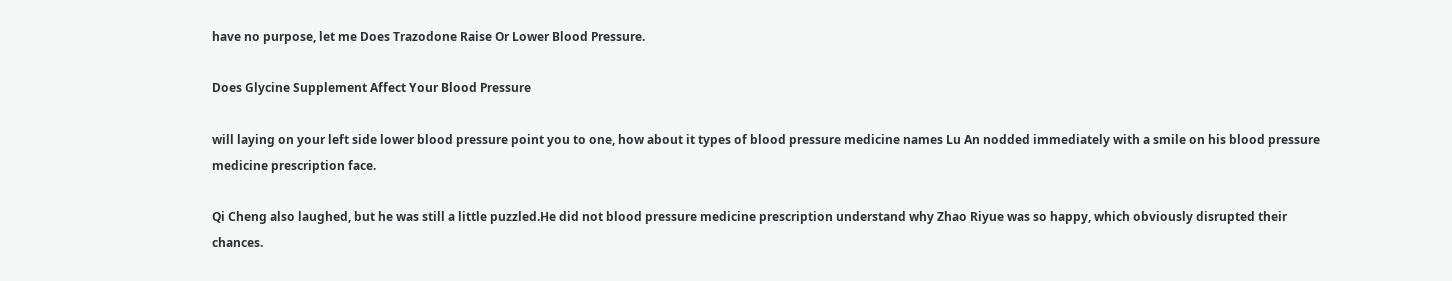have no purpose, let me Does Trazodone Raise Or Lower Blood Pressure.

Does Glycine Supplement Affect Your Blood Pressure

will laying on your left side lower blood pressure point you to one, how about it types of blood pressure medicine names Lu An nodded immediately with a smile on his blood pressure medicine prescription face.

Qi Cheng also laughed, but he was still a little puzzled.He did not blood pressure medicine prescription understand why Zhao Riyue was so happy, which obviously disrupted their chances.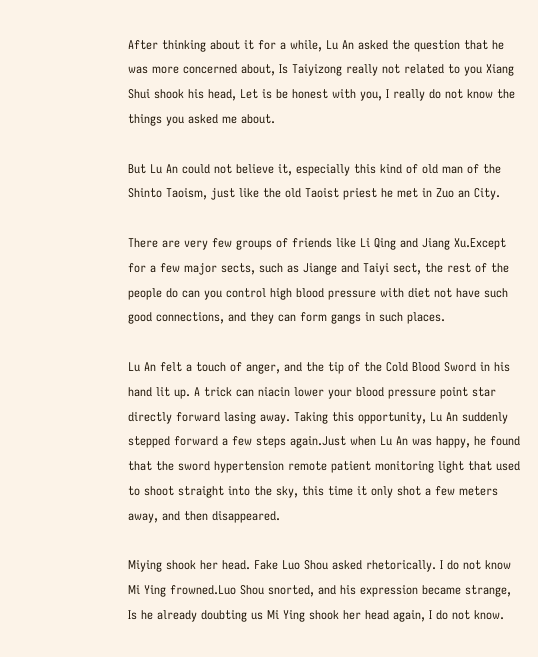After thinking about it for a while, Lu An asked the question that he was more concerned about, Is Taiyizong really not related to you Xiang Shui shook his head, Let is be honest with you, I really do not know the things you asked me about.

But Lu An could not believe it, especially this kind of old man of the Shinto Taoism, just like the old Taoist priest he met in Zuo an City.

There are very few groups of friends like Li Qing and Jiang Xu.Except for a few major sects, such as Jiange and Taiyi sect, the rest of the people do can you control high blood pressure with diet not have such good connections, and they can form gangs in such places.

Lu An felt a touch of anger, and the tip of the Cold Blood Sword in his hand lit up. A trick can niacin lower your blood pressure point star directly forward lasing away. Taking this opportunity, Lu An suddenly stepped forward a few steps again.Just when Lu An was happy, he found that the sword hypertension remote patient monitoring light that used to shoot straight into the sky, this time it only shot a few meters away, and then disappeared.

Miying shook her head. Fake Luo Shou asked rhetorically. I do not know Mi Ying frowned.Luo Shou snorted, and his expression became strange, Is he already doubting us Mi Ying shook her head again, I do not know.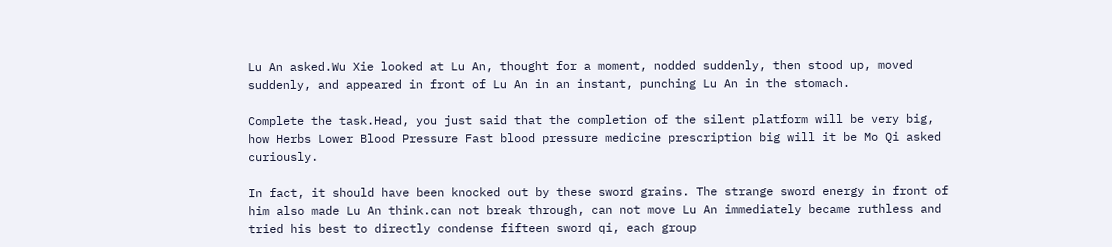Lu An asked.Wu Xie looked at Lu An, thought for a moment, nodded suddenly, then stood up, moved suddenly, and appeared in front of Lu An in an instant, punching Lu An in the stomach.

Complete the task.Head, you just said that the completion of the silent platform will be very big, how Herbs Lower Blood Pressure Fast blood pressure medicine prescription big will it be Mo Qi asked curiously.

In fact, it should have been knocked out by these sword grains. The strange sword energy in front of him also made Lu An think.can not break through, can not move Lu An immediately became ruthless and tried his best to directly condense fifteen sword qi, each group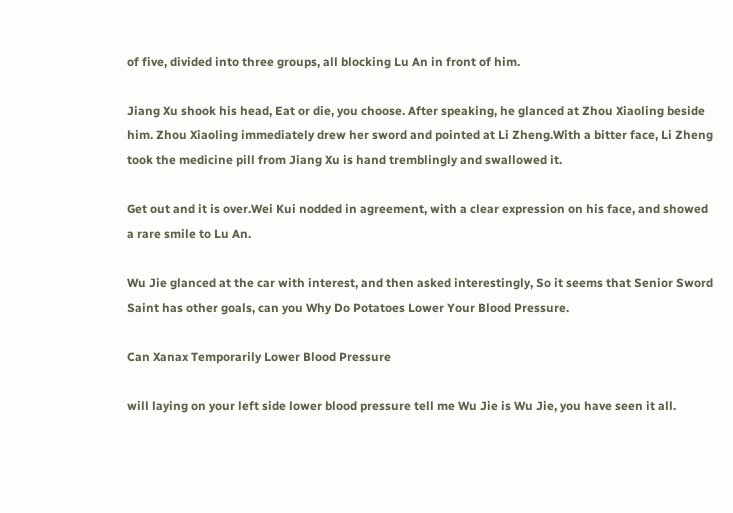of five, divided into three groups, all blocking Lu An in front of him.

Jiang Xu shook his head, Eat or die, you choose. After speaking, he glanced at Zhou Xiaoling beside him. Zhou Xiaoling immediately drew her sword and pointed at Li Zheng.With a bitter face, Li Zheng took the medicine pill from Jiang Xu is hand tremblingly and swallowed it.

Get out and it is over.Wei Kui nodded in agreement, with a clear expression on his face, and showed a rare smile to Lu An.

Wu Jie glanced at the car with interest, and then asked interestingly, So it seems that Senior Sword Saint has other goals, can you Why Do Potatoes Lower Your Blood Pressure.

Can Xanax Temporarily Lower Blood Pressure

will laying on your left side lower blood pressure tell me Wu Jie is Wu Jie, you have seen it all.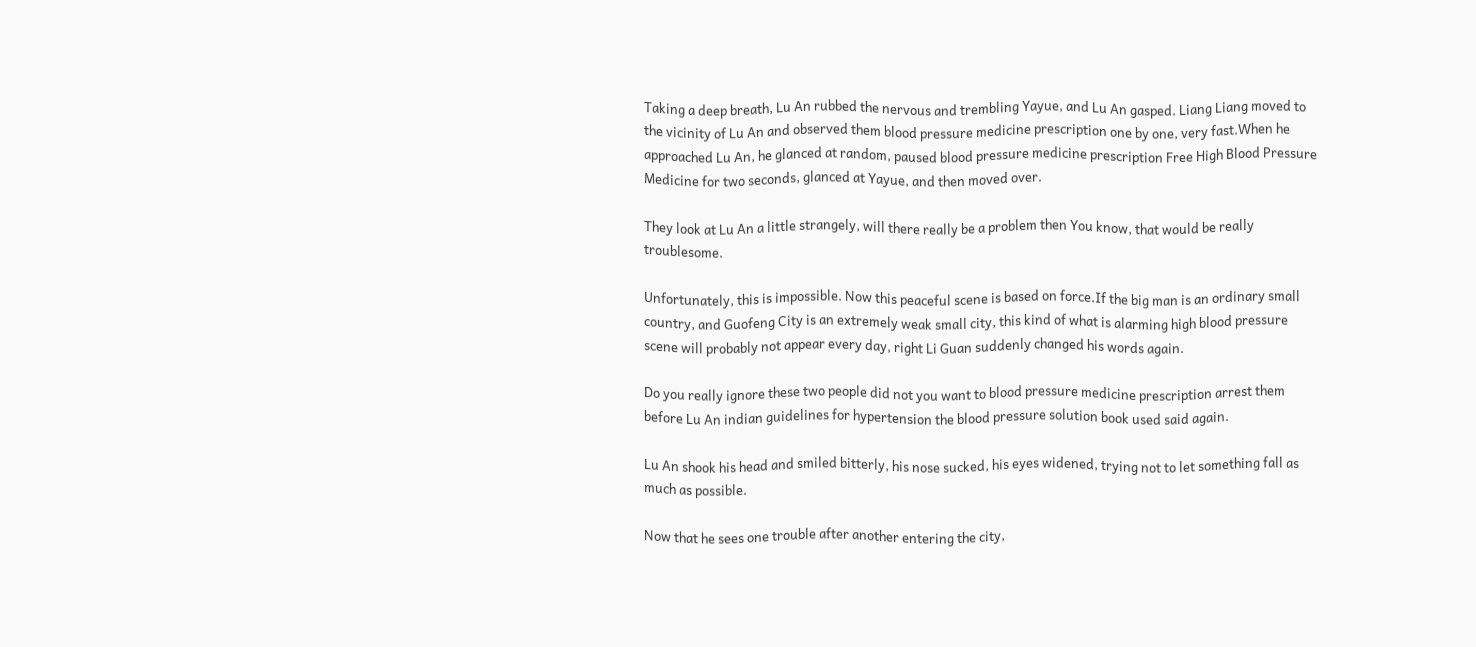Taking a deep breath, Lu An rubbed the nervous and trembling Yayue, and Lu An gasped. Liang Liang moved to the vicinity of Lu An and observed them blood pressure medicine prescription one by one, very fast.When he approached Lu An, he glanced at random, paused blood pressure medicine prescription Free High Blood Pressure Medicine for two seconds, glanced at Yayue, and then moved over.

They look at Lu An a little strangely, will there really be a problem then You know, that would be really troublesome.

Unfortunately, this is impossible. Now this peaceful scene is based on force.If the big man is an ordinary small country, and Guofeng City is an extremely weak small city, this kind of what is alarming high blood pressure scene will probably not appear every day, right Li Guan suddenly changed his words again.

Do you really ignore these two people did not you want to blood pressure medicine prescription arrest them before Lu An indian guidelines for hypertension the blood pressure solution book used said again.

Lu An shook his head and smiled bitterly, his nose sucked, his eyes widened, trying not to let something fall as much as possible.

Now that he sees one trouble after another entering the city,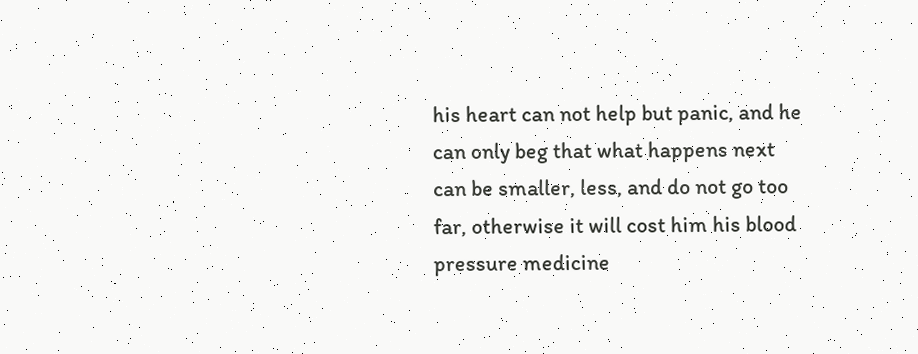his heart can not help but panic, and he can only beg that what happens next can be smaller, less, and do not go too far, otherwise it will cost him his blood pressure medicine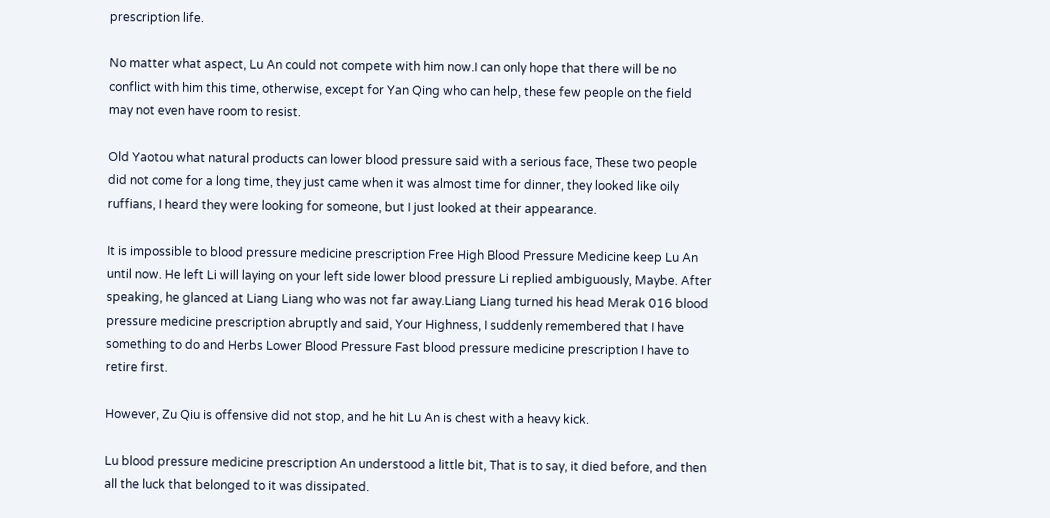prescription life.

No matter what aspect, Lu An could not compete with him now.I can only hope that there will be no conflict with him this time, otherwise, except for Yan Qing who can help, these few people on the field may not even have room to resist.

Old Yaotou what natural products can lower blood pressure said with a serious face, These two people did not come for a long time, they just came when it was almost time for dinner, they looked like oily ruffians, I heard they were looking for someone, but I just looked at their appearance.

It is impossible to blood pressure medicine prescription Free High Blood Pressure Medicine keep Lu An until now. He left Li will laying on your left side lower blood pressure Li replied ambiguously, Maybe. After speaking, he glanced at Liang Liang who was not far away.Liang Liang turned his head Merak 016 blood pressure medicine prescription abruptly and said, Your Highness, I suddenly remembered that I have something to do and Herbs Lower Blood Pressure Fast blood pressure medicine prescription I have to retire first.

However, Zu Qiu is offensive did not stop, and he hit Lu An is chest with a heavy kick.

Lu blood pressure medicine prescription An understood a little bit, That is to say, it died before, and then all the luck that belonged to it was dissipated.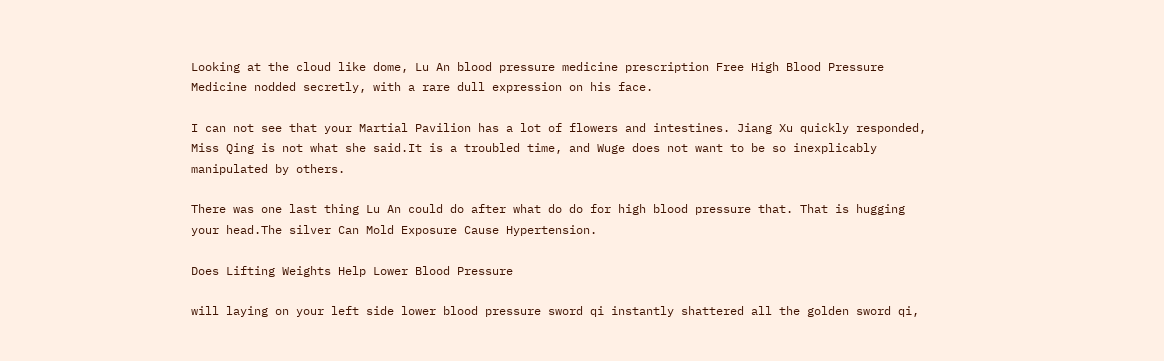Looking at the cloud like dome, Lu An blood pressure medicine prescription Free High Blood Pressure Medicine nodded secretly, with a rare dull expression on his face.

I can not see that your Martial Pavilion has a lot of flowers and intestines. Jiang Xu quickly responded, Miss Qing is not what she said.It is a troubled time, and Wuge does not want to be so inexplicably manipulated by others.

There was one last thing Lu An could do after what do do for high blood pressure that. That is hugging your head.The silver Can Mold Exposure Cause Hypertension.

Does Lifting Weights Help Lower Blood Pressure

will laying on your left side lower blood pressure sword qi instantly shattered all the golden sword qi,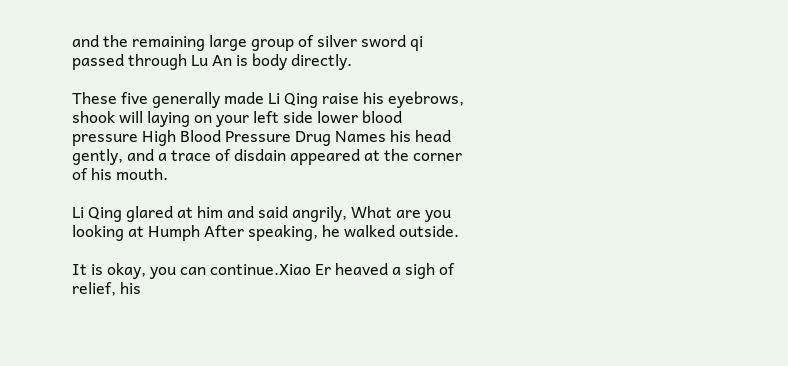and the remaining large group of silver sword qi passed through Lu An is body directly.

These five generally made Li Qing raise his eyebrows, shook will laying on your left side lower blood pressure High Blood Pressure Drug Names his head gently, and a trace of disdain appeared at the corner of his mouth.

Li Qing glared at him and said angrily, What are you looking at Humph After speaking, he walked outside.

It is okay, you can continue.Xiao Er heaved a sigh of relief, his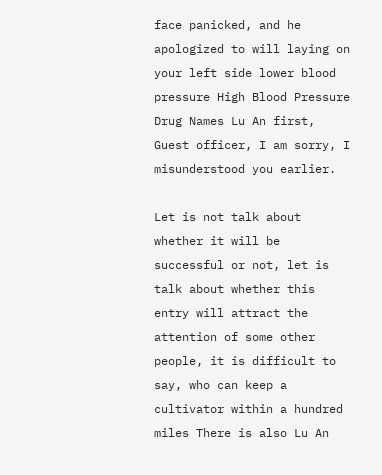face panicked, and he apologized to will laying on your left side lower blood pressure High Blood Pressure Drug Names Lu An first, Guest officer, I am sorry, I misunderstood you earlier.

Let is not talk about whether it will be successful or not, let is talk about whether this entry will attract the attention of some other people, it is difficult to say, who can keep a cultivator within a hundred miles There is also Lu An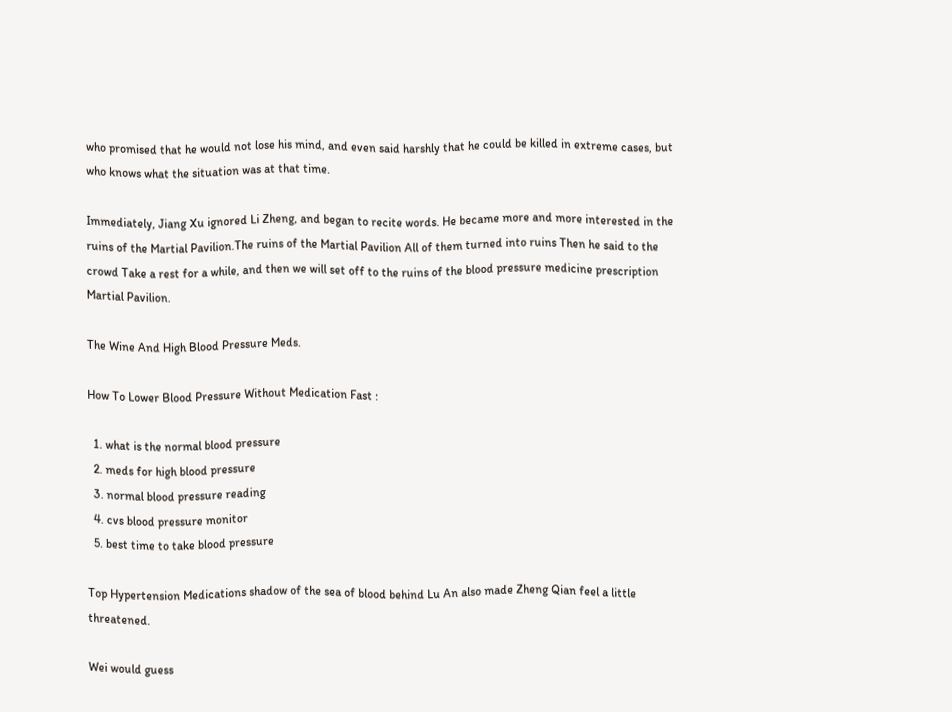who promised that he would not lose his mind, and even said harshly that he could be killed in extreme cases, but who knows what the situation was at that time.

Immediately, Jiang Xu ignored Li Zheng, and began to recite words. He became more and more interested in the ruins of the Martial Pavilion.The ruins of the Martial Pavilion All of them turned into ruins Then he said to the crowd Take a rest for a while, and then we will set off to the ruins of the blood pressure medicine prescription Martial Pavilion.

The Wine And High Blood Pressure Meds.

How To Lower Blood Pressure Without Medication Fast :

  1. what is the normal blood pressure
  2. meds for high blood pressure
  3. normal blood pressure reading
  4. cvs blood pressure monitor
  5. best time to take blood pressure

Top Hypertension Medications shadow of the sea of blood behind Lu An also made Zheng Qian feel a little threatened.

Wei would guess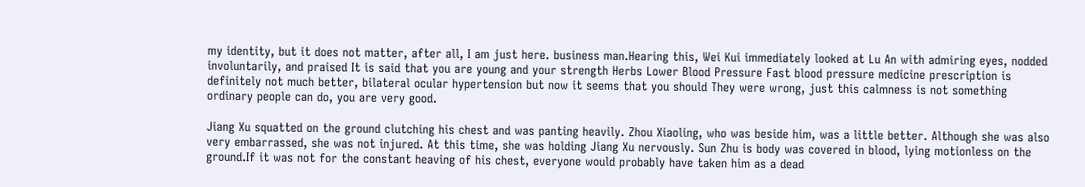my identity, but it does not matter, after all, I am just here. business man.Hearing this, Wei Kui immediately looked at Lu An with admiring eyes, nodded involuntarily, and praised It is said that you are young and your strength Herbs Lower Blood Pressure Fast blood pressure medicine prescription is definitely not much better, bilateral ocular hypertension but now it seems that you should They were wrong, just this calmness is not something ordinary people can do, you are very good.

Jiang Xu squatted on the ground clutching his chest and was panting heavily. Zhou Xiaoling, who was beside him, was a little better. Although she was also very embarrassed, she was not injured. At this time, she was holding Jiang Xu nervously. Sun Zhu is body was covered in blood, lying motionless on the ground.If it was not for the constant heaving of his chest, everyone would probably have taken him as a dead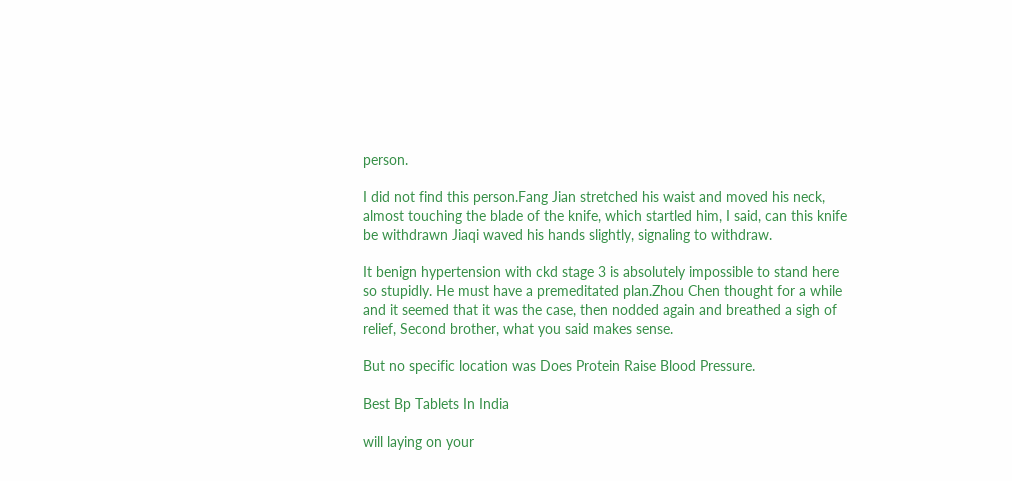person.

I did not find this person.Fang Jian stretched his waist and moved his neck, almost touching the blade of the knife, which startled him, I said, can this knife be withdrawn Jiaqi waved his hands slightly, signaling to withdraw.

It benign hypertension with ckd stage 3 is absolutely impossible to stand here so stupidly. He must have a premeditated plan.Zhou Chen thought for a while and it seemed that it was the case, then nodded again and breathed a sigh of relief, Second brother, what you said makes sense.

But no specific location was Does Protein Raise Blood Pressure.

Best Bp Tablets In India

will laying on your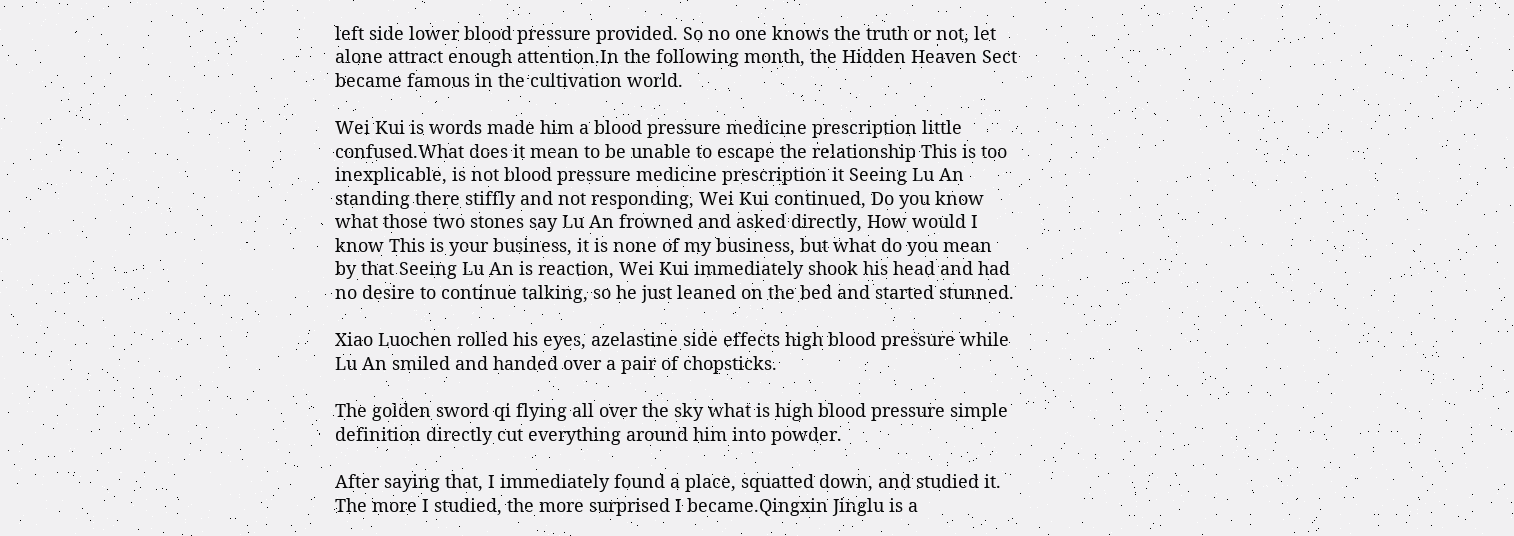left side lower blood pressure provided. So no one knows the truth or not, let alone attract enough attention.In the following month, the Hidden Heaven Sect became famous in the cultivation world.

Wei Kui is words made him a blood pressure medicine prescription little confused.What does it mean to be unable to escape the relationship This is too inexplicable, is not blood pressure medicine prescription it Seeing Lu An standing there stiffly and not responding, Wei Kui continued, Do you know what those two stones say Lu An frowned and asked directly, How would I know This is your business, it is none of my business, but what do you mean by that Seeing Lu An is reaction, Wei Kui immediately shook his head and had no desire to continue talking, so he just leaned on the bed and started stunned.

Xiao Luochen rolled his eyes, azelastine side effects high blood pressure while Lu An smiled and handed over a pair of chopsticks.

The golden sword qi flying all over the sky what is high blood pressure simple definition directly cut everything around him into powder.

After saying that, I immediately found a place, squatted down, and studied it. The more I studied, the more surprised I became.Qingxin Jinglu is a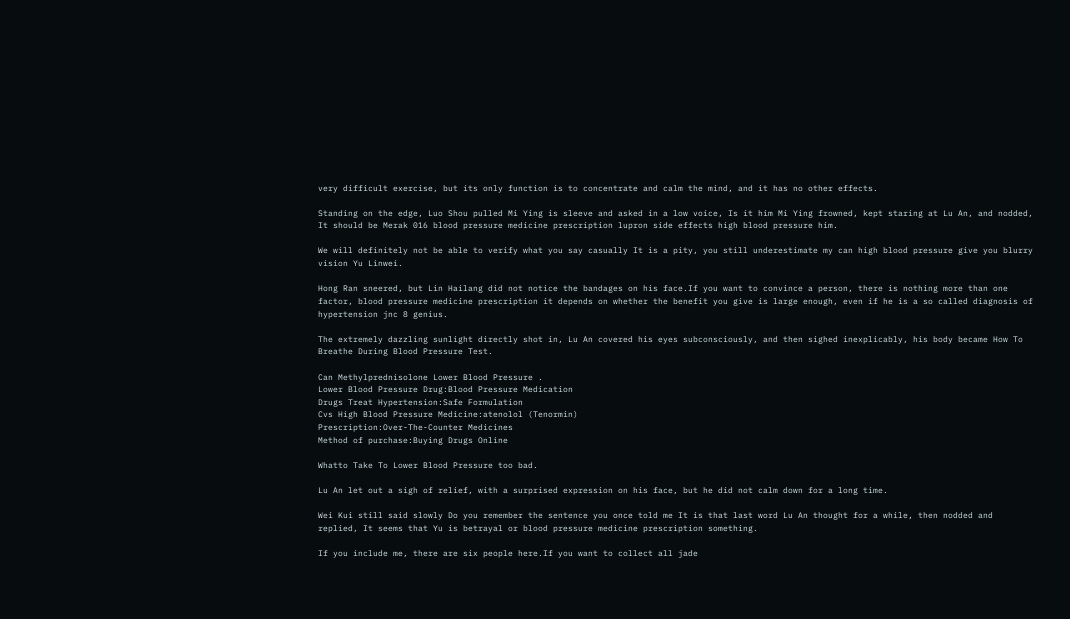very difficult exercise, but its only function is to concentrate and calm the mind, and it has no other effects.

Standing on the edge, Luo Shou pulled Mi Ying is sleeve and asked in a low voice, Is it him Mi Ying frowned, kept staring at Lu An, and nodded, It should be Merak 016 blood pressure medicine prescription lupron side effects high blood pressure him.

We will definitely not be able to verify what you say casually It is a pity, you still underestimate my can high blood pressure give you blurry vision Yu Linwei.

Hong Ran sneered, but Lin Hailang did not notice the bandages on his face.If you want to convince a person, there is nothing more than one factor, blood pressure medicine prescription it depends on whether the benefit you give is large enough, even if he is a so called diagnosis of hypertension jnc 8 genius.

The extremely dazzling sunlight directly shot in, Lu An covered his eyes subconsciously, and then sighed inexplicably, his body became How To Breathe During Blood Pressure Test.

Can Methylprednisolone Lower Blood Pressure .
Lower Blood Pressure Drug:Blood Pressure Medication
Drugs Treat Hypertension:Safe Formulation
Cvs High Blood Pressure Medicine:atenolol (Tenormin)
Prescription:Over-The-Counter Medicines
Method of purchase:Buying Drugs Online

Whatto Take To Lower Blood Pressure too bad.

Lu An let out a sigh of relief, with a surprised expression on his face, but he did not calm down for a long time.

Wei Kui still said slowly Do you remember the sentence you once told me It is that last word Lu An thought for a while, then nodded and replied, It seems that Yu is betrayal or blood pressure medicine prescription something.

If you include me, there are six people here.If you want to collect all jade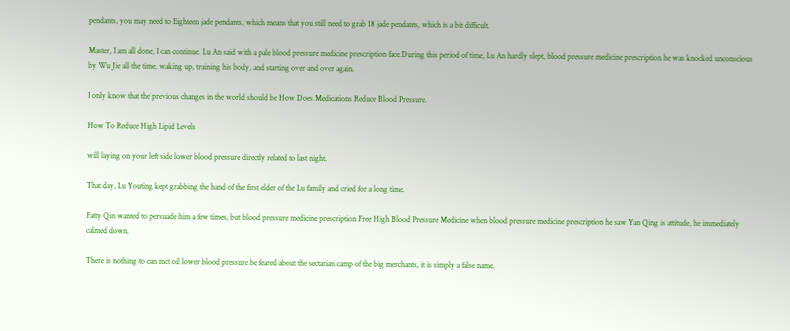pendants, you may need to Eighteen jade pendants, which means that you still need to grab 18 jade pendants, which is a bit difficult.

Master, I am all done, I can continue. Lu An said with a pale blood pressure medicine prescription face.During this period of time, Lu An hardly slept, blood pressure medicine prescription he was knocked unconscious by Wu Jie all the time, waking up, training his body, and starting over and over again.

I only know that the previous changes in the world should be How Does Medications Reduce Blood Pressure.

How To Reduce High Lipid Levels

will laying on your left side lower blood pressure directly related to last night.

That day, Lu Youting kept grabbing the hand of the first elder of the Lu family and cried for a long time.

Fatty Qin wanted to persuade him a few times, but blood pressure medicine prescription Free High Blood Pressure Medicine when blood pressure medicine prescription he saw Yan Qing is attitude, he immediately calmed down.

There is nothing to can mct oil lower blood pressure be feared about the sectarian camp of the big merchants, it is simply a false name.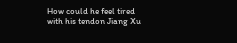How could he feel tired with his tendon Jiang Xu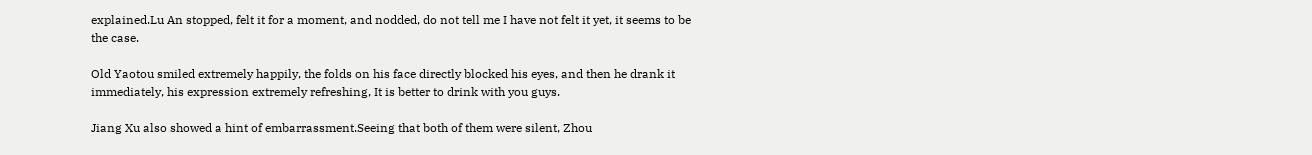explained.Lu An stopped, felt it for a moment, and nodded, do not tell me I have not felt it yet, it seems to be the case.

Old Yaotou smiled extremely happily, the folds on his face directly blocked his eyes, and then he drank it immediately, his expression extremely refreshing, It is better to drink with you guys.

Jiang Xu also showed a hint of embarrassment.Seeing that both of them were silent, Zhou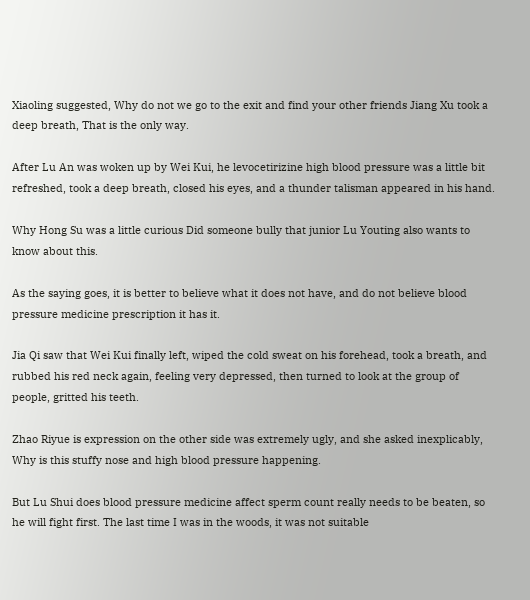Xiaoling suggested, Why do not we go to the exit and find your other friends Jiang Xu took a deep breath, That is the only way.

After Lu An was woken up by Wei Kui, he levocetirizine high blood pressure was a little bit refreshed, took a deep breath, closed his eyes, and a thunder talisman appeared in his hand.

Why Hong Su was a little curious Did someone bully that junior Lu Youting also wants to know about this.

As the saying goes, it is better to believe what it does not have, and do not believe blood pressure medicine prescription it has it.

Jia Qi saw that Wei Kui finally left, wiped the cold sweat on his forehead, took a breath, and rubbed his red neck again, feeling very depressed, then turned to look at the group of people, gritted his teeth.

Zhao Riyue is expression on the other side was extremely ugly, and she asked inexplicably, Why is this stuffy nose and high blood pressure happening.

But Lu Shui does blood pressure medicine affect sperm count really needs to be beaten, so he will fight first. The last time I was in the woods, it was not suitable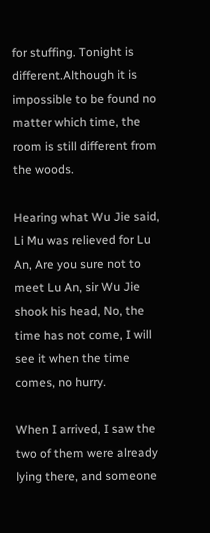for stuffing. Tonight is different.Although it is impossible to be found no matter which time, the room is still different from the woods.

Hearing what Wu Jie said, Li Mu was relieved for Lu An, Are you sure not to meet Lu An, sir Wu Jie shook his head, No, the time has not come, I will see it when the time comes, no hurry.

When I arrived, I saw the two of them were already lying there, and someone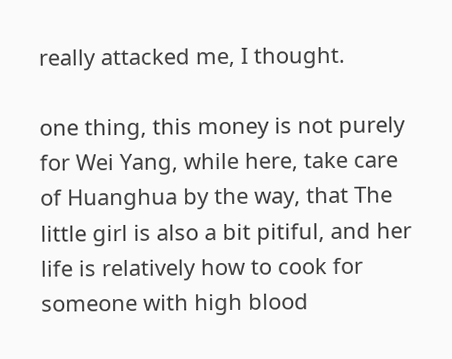really attacked me, I thought.

one thing, this money is not purely for Wei Yang, while here, take care of Huanghua by the way, that The little girl is also a bit pitiful, and her life is relatively how to cook for someone with high blood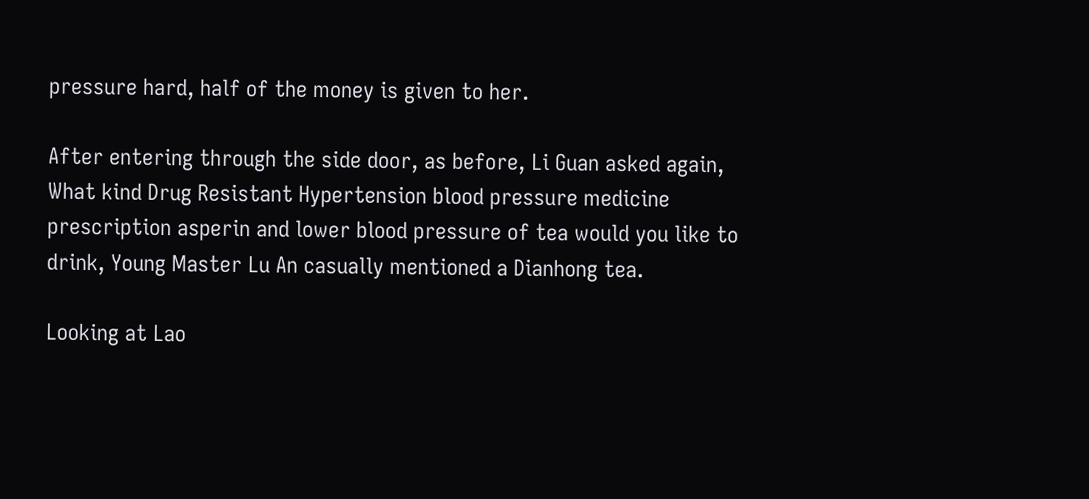pressure hard, half of the money is given to her.

After entering through the side door, as before, Li Guan asked again, What kind Drug Resistant Hypertension blood pressure medicine prescription asperin and lower blood pressure of tea would you like to drink, Young Master Lu An casually mentioned a Dianhong tea.

Looking at Lao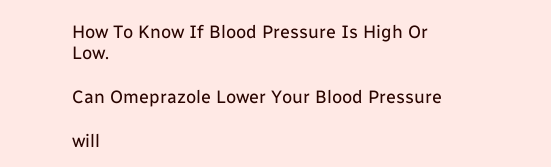How To Know If Blood Pressure Is High Or Low.

Can Omeprazole Lower Your Blood Pressure

will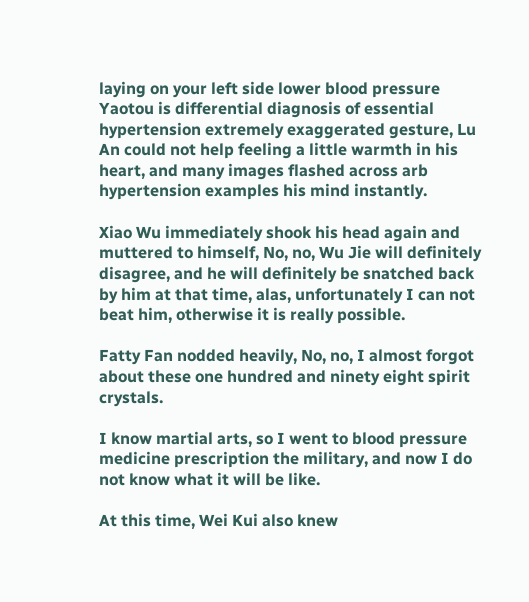laying on your left side lower blood pressure Yaotou is differential diagnosis of essential hypertension extremely exaggerated gesture, Lu An could not help feeling a little warmth in his heart, and many images flashed across arb hypertension examples his mind instantly.

Xiao Wu immediately shook his head again and muttered to himself, No, no, Wu Jie will definitely disagree, and he will definitely be snatched back by him at that time, alas, unfortunately I can not beat him, otherwise it is really possible.

Fatty Fan nodded heavily, No, no, I almost forgot about these one hundred and ninety eight spirit crystals.

I know martial arts, so I went to blood pressure medicine prescription the military, and now I do not know what it will be like.

At this time, Wei Kui also knew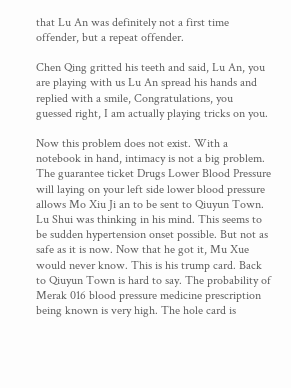that Lu An was definitely not a first time offender, but a repeat offender.

Chen Qing gritted his teeth and said, Lu An, you are playing with us Lu An spread his hands and replied with a smile, Congratulations, you guessed right, I am actually playing tricks on you.

Now this problem does not exist. With a notebook in hand, intimacy is not a big problem. The guarantee ticket Drugs Lower Blood Pressure will laying on your left side lower blood pressure allows Mo Xiu Ji an to be sent to Qiuyun Town. Lu Shui was thinking in his mind. This seems to be sudden hypertension onset possible. But not as safe as it is now. Now that he got it, Mu Xue would never know. This is his trump card. Back to Qiuyun Town is hard to say. The probability of Merak 016 blood pressure medicine prescription being known is very high. The hole card is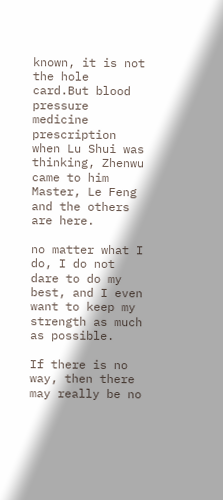known, it is not the hole card.But blood pressure medicine prescription when Lu Shui was thinking, Zhenwu came to him Master, Le Feng and the others are here.

no matter what I do, I do not dare to do my best, and I even want to keep my strength as much as possible.

If there is no way, then there may really be no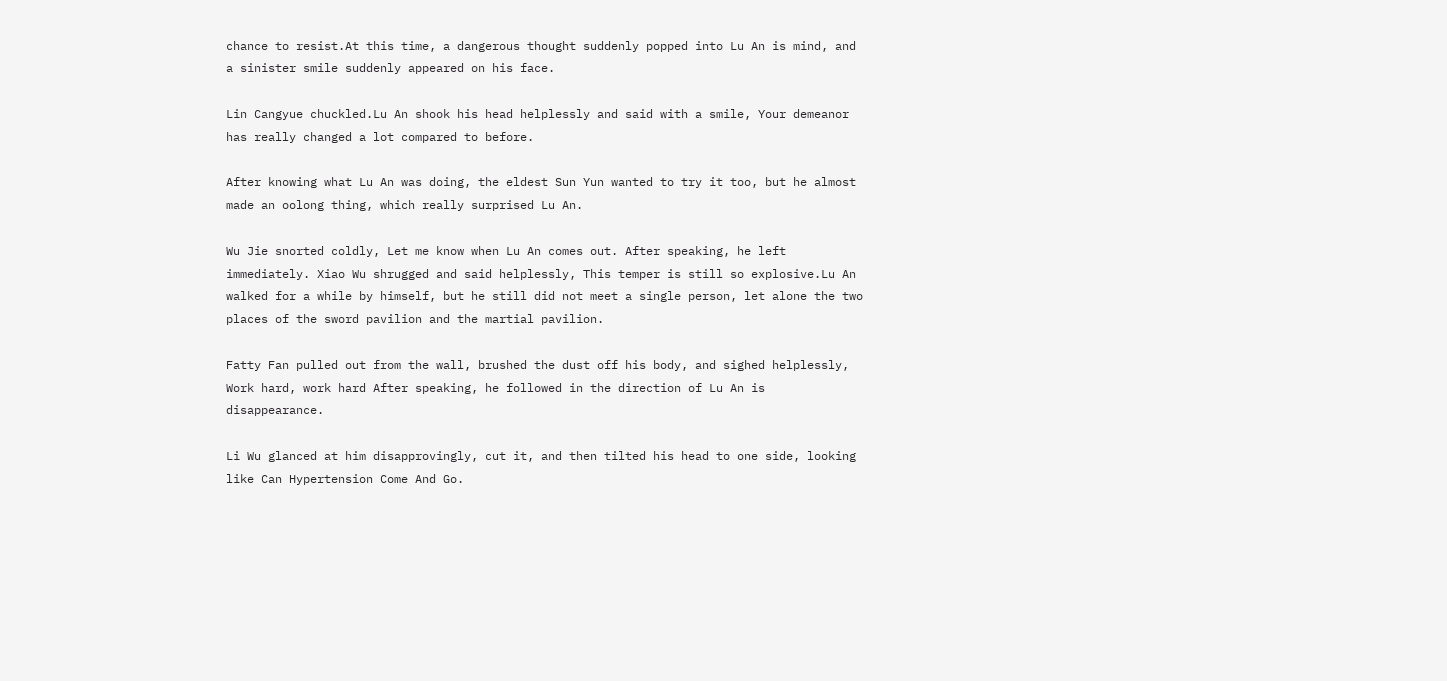chance to resist.At this time, a dangerous thought suddenly popped into Lu An is mind, and a sinister smile suddenly appeared on his face.

Lin Cangyue chuckled.Lu An shook his head helplessly and said with a smile, Your demeanor has really changed a lot compared to before.

After knowing what Lu An was doing, the eldest Sun Yun wanted to try it too, but he almost made an oolong thing, which really surprised Lu An.

Wu Jie snorted coldly, Let me know when Lu An comes out. After speaking, he left immediately. Xiao Wu shrugged and said helplessly, This temper is still so explosive.Lu An walked for a while by himself, but he still did not meet a single person, let alone the two places of the sword pavilion and the martial pavilion.

Fatty Fan pulled out from the wall, brushed the dust off his body, and sighed helplessly, Work hard, work hard After speaking, he followed in the direction of Lu An is disappearance.

Li Wu glanced at him disapprovingly, cut it, and then tilted his head to one side, looking like Can Hypertension Come And Go.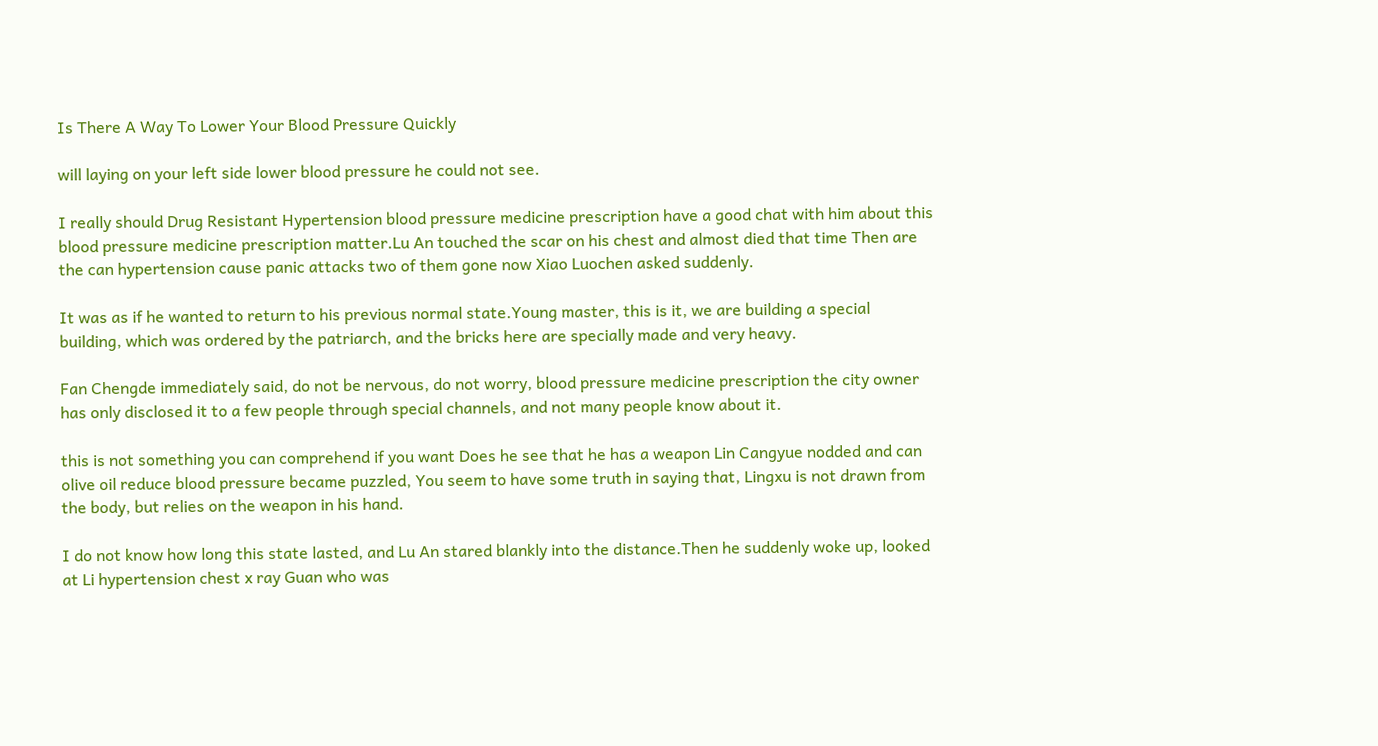Is There A Way To Lower Your Blood Pressure Quickly

will laying on your left side lower blood pressure he could not see.

I really should Drug Resistant Hypertension blood pressure medicine prescription have a good chat with him about this blood pressure medicine prescription matter.Lu An touched the scar on his chest and almost died that time Then are the can hypertension cause panic attacks two of them gone now Xiao Luochen asked suddenly.

It was as if he wanted to return to his previous normal state.Young master, this is it, we are building a special building, which was ordered by the patriarch, and the bricks here are specially made and very heavy.

Fan Chengde immediately said, do not be nervous, do not worry, blood pressure medicine prescription the city owner has only disclosed it to a few people through special channels, and not many people know about it.

this is not something you can comprehend if you want Does he see that he has a weapon Lin Cangyue nodded and can olive oil reduce blood pressure became puzzled, You seem to have some truth in saying that, Lingxu is not drawn from the body, but relies on the weapon in his hand.

I do not know how long this state lasted, and Lu An stared blankly into the distance.Then he suddenly woke up, looked at Li hypertension chest x ray Guan who was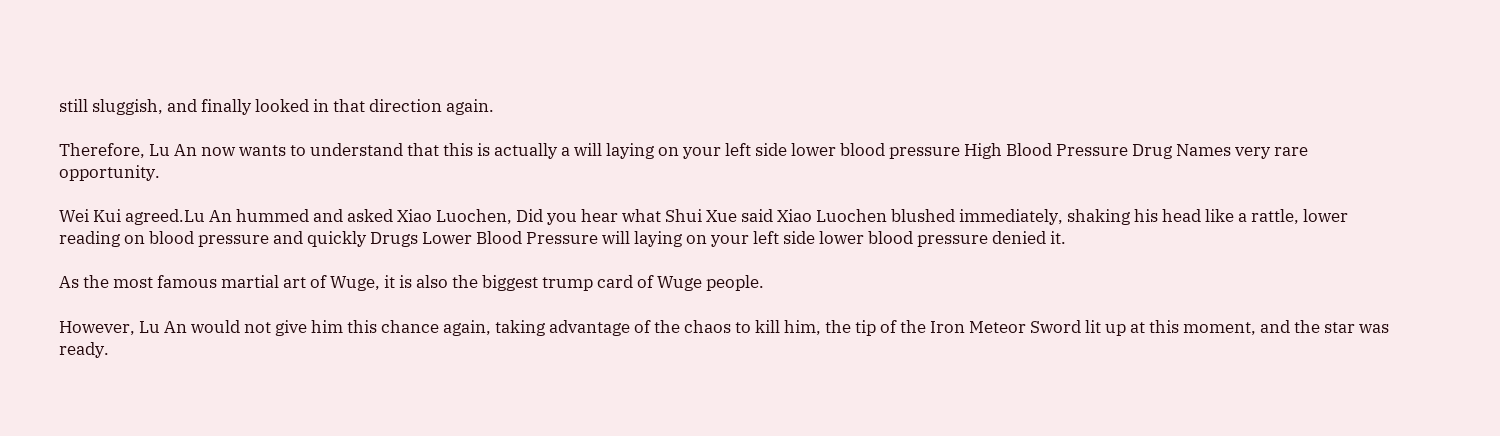still sluggish, and finally looked in that direction again.

Therefore, Lu An now wants to understand that this is actually a will laying on your left side lower blood pressure High Blood Pressure Drug Names very rare opportunity.

Wei Kui agreed.Lu An hummed and asked Xiao Luochen, Did you hear what Shui Xue said Xiao Luochen blushed immediately, shaking his head like a rattle, lower reading on blood pressure and quickly Drugs Lower Blood Pressure will laying on your left side lower blood pressure denied it.

As the most famous martial art of Wuge, it is also the biggest trump card of Wuge people.

However, Lu An would not give him this chance again, taking advantage of the chaos to kill him, the tip of the Iron Meteor Sword lit up at this moment, and the star was ready.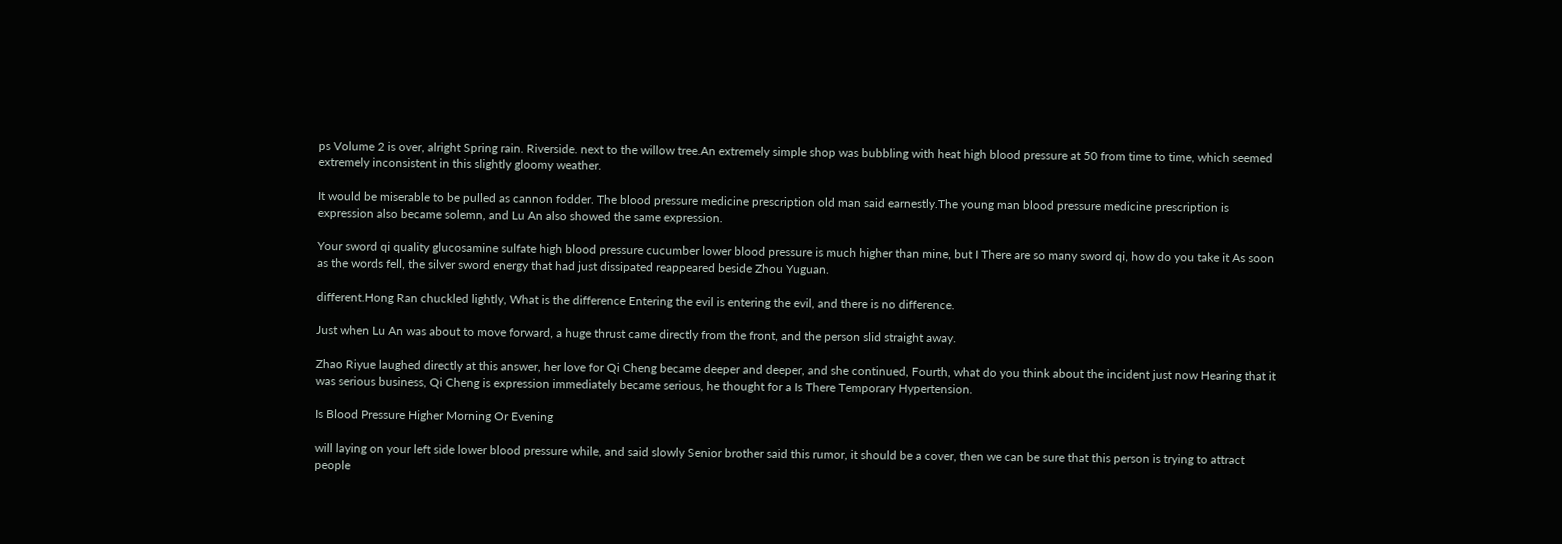ps Volume 2 is over, alright Spring rain. Riverside. next to the willow tree.An extremely simple shop was bubbling with heat high blood pressure at 50 from time to time, which seemed extremely inconsistent in this slightly gloomy weather.

It would be miserable to be pulled as cannon fodder. The blood pressure medicine prescription old man said earnestly.The young man blood pressure medicine prescription is expression also became solemn, and Lu An also showed the same expression.

Your sword qi quality glucosamine sulfate high blood pressure cucumber lower blood pressure is much higher than mine, but I There are so many sword qi, how do you take it As soon as the words fell, the silver sword energy that had just dissipated reappeared beside Zhou Yuguan.

different.Hong Ran chuckled lightly, What is the difference Entering the evil is entering the evil, and there is no difference.

Just when Lu An was about to move forward, a huge thrust came directly from the front, and the person slid straight away.

Zhao Riyue laughed directly at this answer, her love for Qi Cheng became deeper and deeper, and she continued, Fourth, what do you think about the incident just now Hearing that it was serious business, Qi Cheng is expression immediately became serious, he thought for a Is There Temporary Hypertension.

Is Blood Pressure Higher Morning Or Evening

will laying on your left side lower blood pressure while, and said slowly Senior brother said this rumor, it should be a cover, then we can be sure that this person is trying to attract people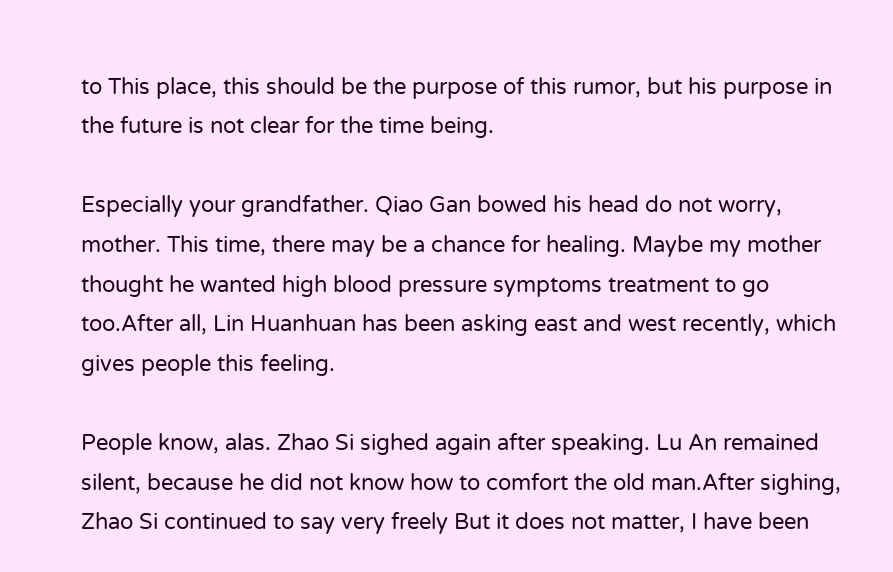to This place, this should be the purpose of this rumor, but his purpose in the future is not clear for the time being.

Especially your grandfather. Qiao Gan bowed his head do not worry, mother. This time, there may be a chance for healing. Maybe my mother thought he wanted high blood pressure symptoms treatment to go too.After all, Lin Huanhuan has been asking east and west recently, which gives people this feeling.

People know, alas. Zhao Si sighed again after speaking. Lu An remained silent, because he did not know how to comfort the old man.After sighing, Zhao Si continued to say very freely But it does not matter, I have been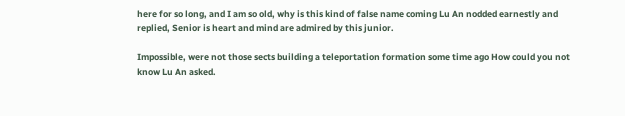here for so long, and I am so old, why is this kind of false name coming Lu An nodded earnestly and replied, Senior is heart and mind are admired by this junior.

Impossible, were not those sects building a teleportation formation some time ago How could you not know Lu An asked.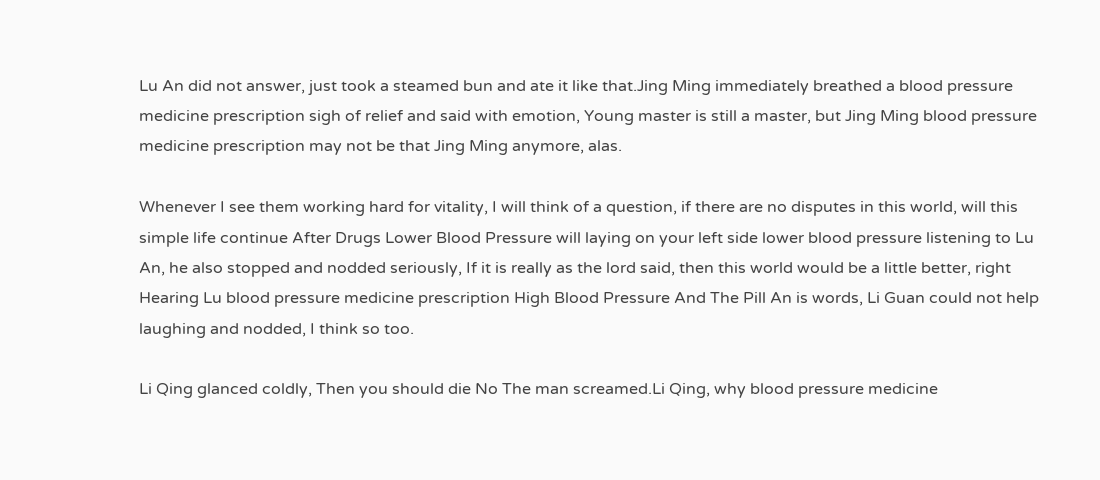Lu An did not answer, just took a steamed bun and ate it like that.Jing Ming immediately breathed a blood pressure medicine prescription sigh of relief and said with emotion, Young master is still a master, but Jing Ming blood pressure medicine prescription may not be that Jing Ming anymore, alas.

Whenever I see them working hard for vitality, I will think of a question, if there are no disputes in this world, will this simple life continue After Drugs Lower Blood Pressure will laying on your left side lower blood pressure listening to Lu An, he also stopped and nodded seriously, If it is really as the lord said, then this world would be a little better, right Hearing Lu blood pressure medicine prescription High Blood Pressure And The Pill An is words, Li Guan could not help laughing and nodded, I think so too.

Li Qing glanced coldly, Then you should die No The man screamed.Li Qing, why blood pressure medicine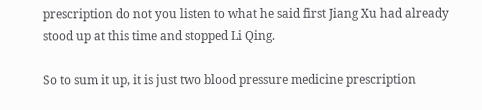prescription do not you listen to what he said first Jiang Xu had already stood up at this time and stopped Li Qing.

So to sum it up, it is just two blood pressure medicine prescription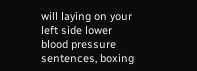will laying on your left side lower blood pressure sentences, boxing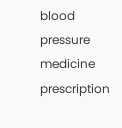blood pressure medicine prescription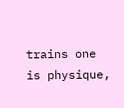trains one is physique,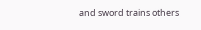and sword trains others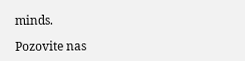minds.

Pozovite nas